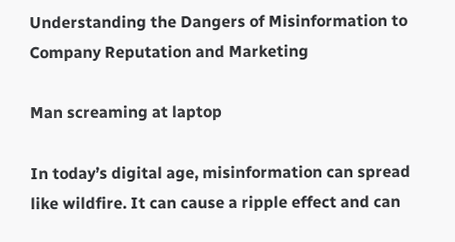Understanding the Dangers of Misinformation to Company Reputation and Marketing

Man screaming at laptop

In today’s digital age, misinformation can spread like wildfire. It can cause a ripple effect and can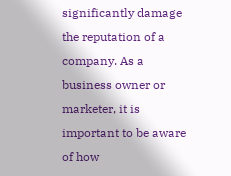significantly damage the reputation of a company. As a business owner or marketer, it is important to be aware of how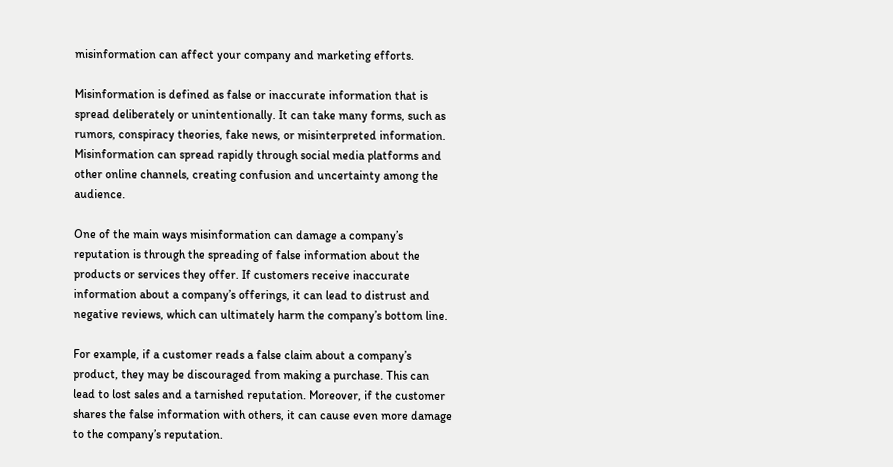misinformation can affect your company and marketing efforts.

Misinformation is defined as false or inaccurate information that is spread deliberately or unintentionally. It can take many forms, such as rumors, conspiracy theories, fake news, or misinterpreted information. Misinformation can spread rapidly through social media platforms and other online channels, creating confusion and uncertainty among the audience.

One of the main ways misinformation can damage a company’s reputation is through the spreading of false information about the products or services they offer. If customers receive inaccurate information about a company’s offerings, it can lead to distrust and negative reviews, which can ultimately harm the company’s bottom line.

For example, if a customer reads a false claim about a company’s product, they may be discouraged from making a purchase. This can lead to lost sales and a tarnished reputation. Moreover, if the customer shares the false information with others, it can cause even more damage to the company’s reputation.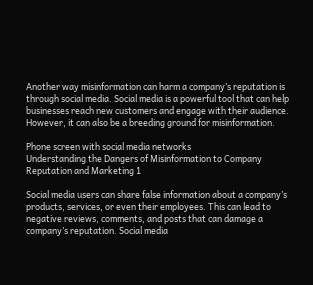Another way misinformation can harm a company’s reputation is through social media. Social media is a powerful tool that can help businesses reach new customers and engage with their audience. However, it can also be a breeding ground for misinformation.

Phone screen with social media networks
Understanding the Dangers of Misinformation to Company Reputation and Marketing 1

Social media users can share false information about a company’s products, services, or even their employees. This can lead to negative reviews, comments, and posts that can damage a company’s reputation. Social media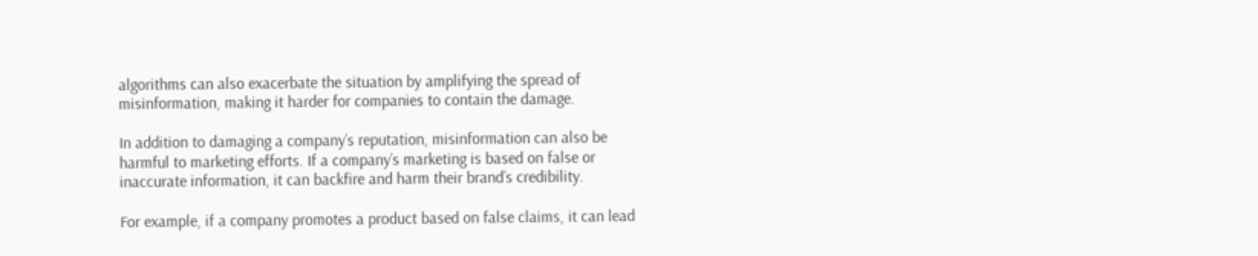algorithms can also exacerbate the situation by amplifying the spread of misinformation, making it harder for companies to contain the damage.

In addition to damaging a company’s reputation, misinformation can also be harmful to marketing efforts. If a company’s marketing is based on false or inaccurate information, it can backfire and harm their brand’s credibility.

For example, if a company promotes a product based on false claims, it can lead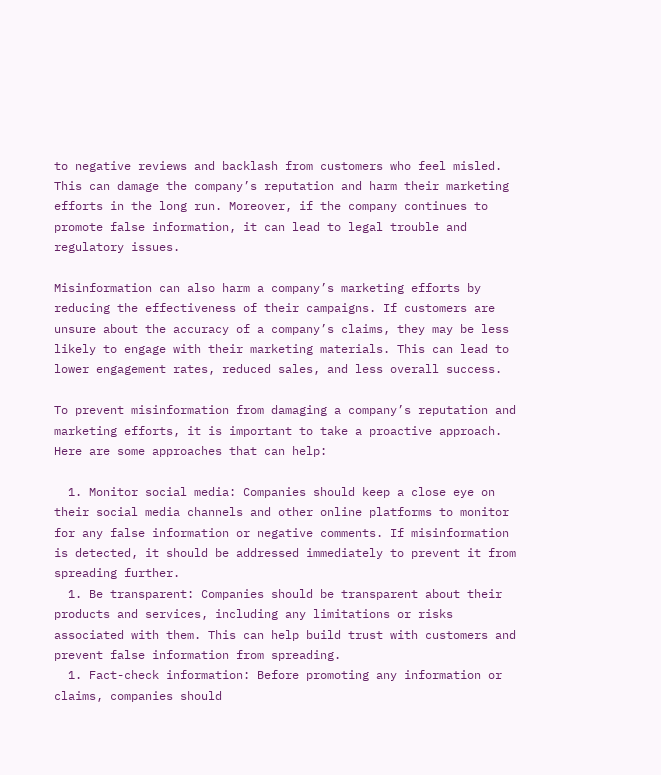to negative reviews and backlash from customers who feel misled. This can damage the company’s reputation and harm their marketing efforts in the long run. Moreover, if the company continues to promote false information, it can lead to legal trouble and regulatory issues.

Misinformation can also harm a company’s marketing efforts by reducing the effectiveness of their campaigns. If customers are unsure about the accuracy of a company’s claims, they may be less likely to engage with their marketing materials. This can lead to lower engagement rates, reduced sales, and less overall success.

To prevent misinformation from damaging a company’s reputation and marketing efforts, it is important to take a proactive approach. Here are some approaches that can help:

  1. Monitor social media: Companies should keep a close eye on their social media channels and other online platforms to monitor for any false information or negative comments. If misinformation is detected, it should be addressed immediately to prevent it from spreading further.
  1. Be transparent: Companies should be transparent about their products and services, including any limitations or risks associated with them. This can help build trust with customers and prevent false information from spreading.
  1. Fact-check information: Before promoting any information or claims, companies should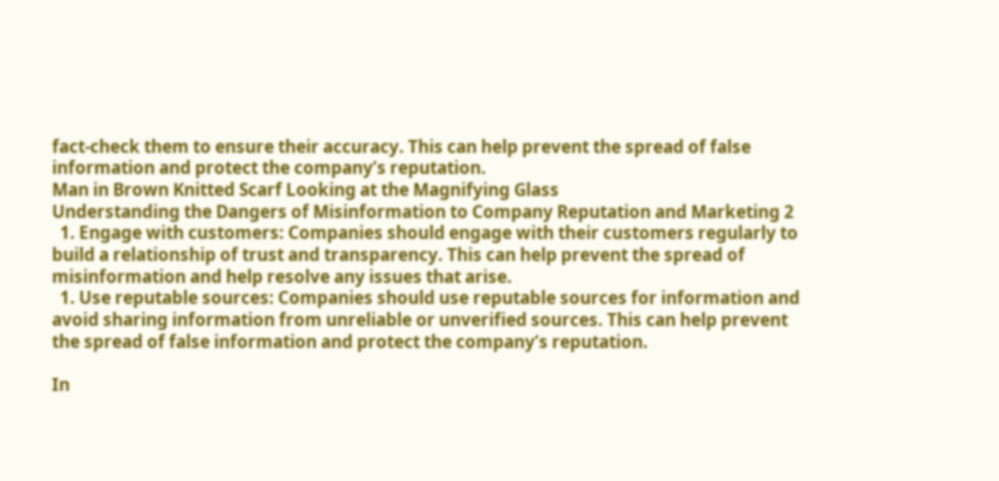fact-check them to ensure their accuracy. This can help prevent the spread of false information and protect the company’s reputation.
Man in Brown Knitted Scarf Looking at the Magnifying Glass
Understanding the Dangers of Misinformation to Company Reputation and Marketing 2
  1. Engage with customers: Companies should engage with their customers regularly to build a relationship of trust and transparency. This can help prevent the spread of misinformation and help resolve any issues that arise.
  1. Use reputable sources: Companies should use reputable sources for information and avoid sharing information from unreliable or unverified sources. This can help prevent the spread of false information and protect the company’s reputation.

In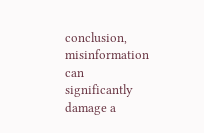conclusion, misinformation can significantly damage a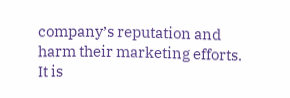company’s reputation and harm their marketing efforts. It is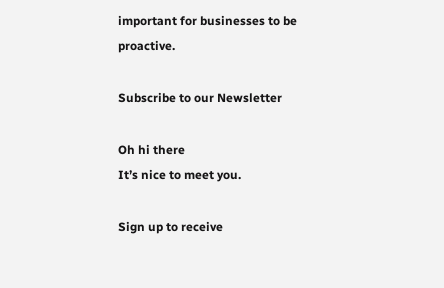important for businesses to be proactive.

Subscribe to our Newsletter

Oh hi there
It’s nice to meet you.

Sign up to receive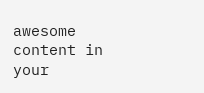awesome content in your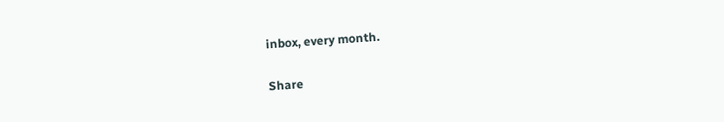inbox, every month.

Share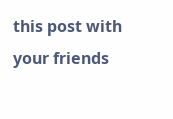this post with your friends